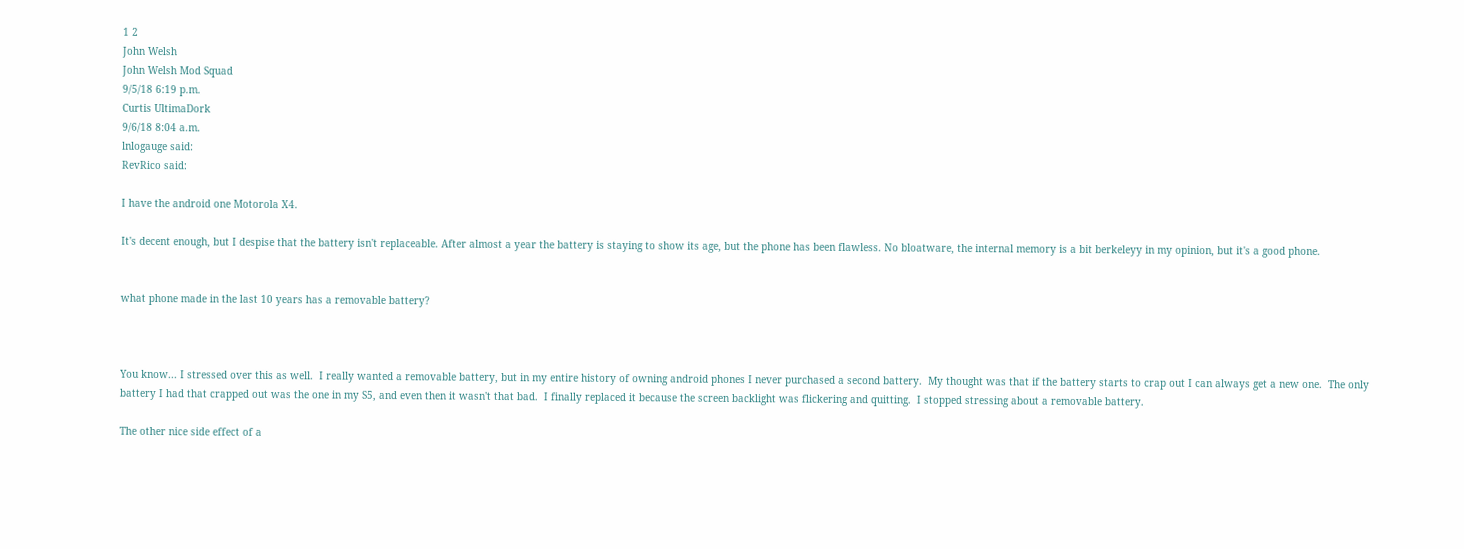1 2
John Welsh
John Welsh Mod Squad
9/5/18 6:19 p.m.
Curtis UltimaDork
9/6/18 8:04 a.m.
lnlogauge said:
RevRico said:

I have the android one Motorola X4.

It's decent enough, but I despise that the battery isn't replaceable. After almost a year the battery is staying to show its age, but the phone has been flawless. No bloatware, the internal memory is a bit berkeleyy in my opinion, but it's a good phone.


what phone made in the last 10 years has a removable battery?



You know... I stressed over this as well.  I really wanted a removable battery, but in my entire history of owning android phones I never purchased a second battery.  My thought was that if the battery starts to crap out I can always get a new one.  The only battery I had that crapped out was the one in my S5, and even then it wasn't that bad.  I finally replaced it because the screen backlight was flickering and quitting.  I stopped stressing about a removable battery.

The other nice side effect of a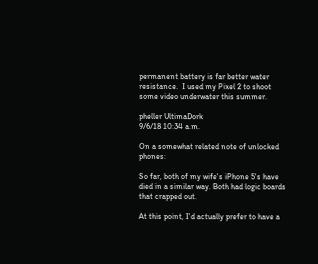permanent battery is far better water resistance.  I used my Pixel 2 to shoot some video underwater this summer.

pheller UltimaDork
9/6/18 10:34 a.m.

On a somewhat related note of unlocked phones:

So far, both of my wife's iPhone 5's have died in a similar way. Both had logic boards that crapped out.

At this point, I'd actually prefer to have a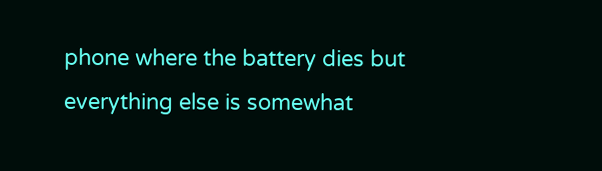phone where the battery dies but everything else is somewhat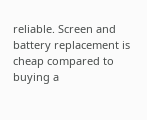reliable. Screen and battery replacement is cheap compared to buying a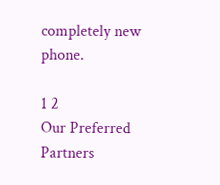completely new phone.

1 2
Our Preferred Partners